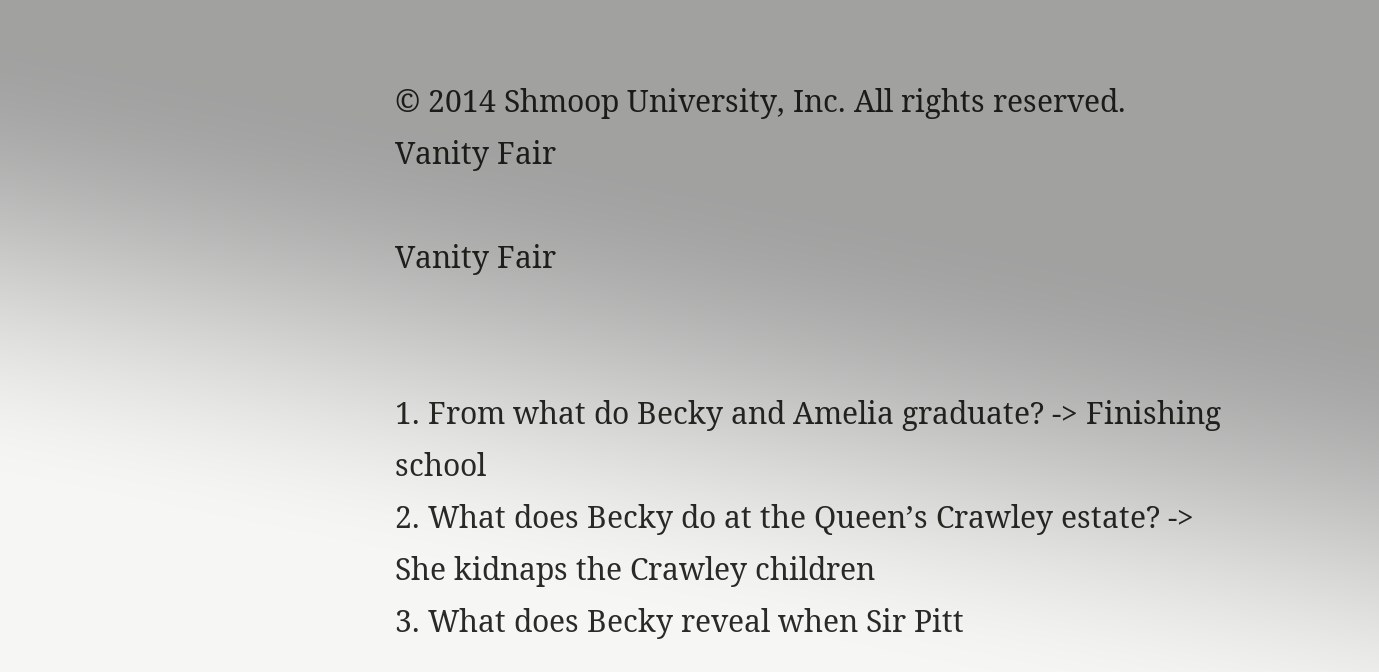© 2014 Shmoop University, Inc. All rights reserved.
Vanity Fair

Vanity Fair


1. From what do Becky and Amelia graduate? -> Finishing school
2. What does Becky do at the Queen’s Crawley estate? -> She kidnaps the Crawley children
3. What does Becky reveal when Sir Pitt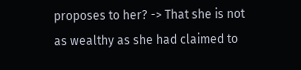proposes to her? -> That she is not as wealthy as she had claimed to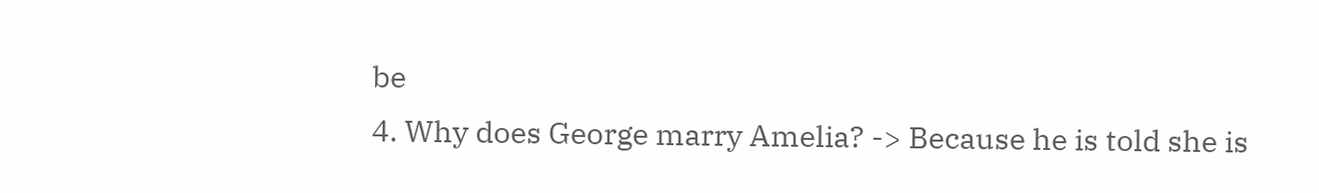be
4. Why does George marry Amelia? -> Because he is told she is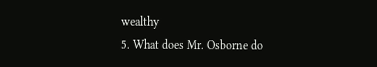wealthy
5. What does Mr. Osborne do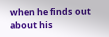when he finds out about his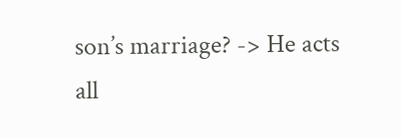son’s marriage? -> He acts all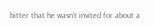bitter that he wasn’t invited for about a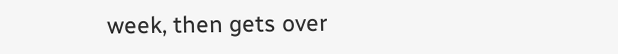week, then gets over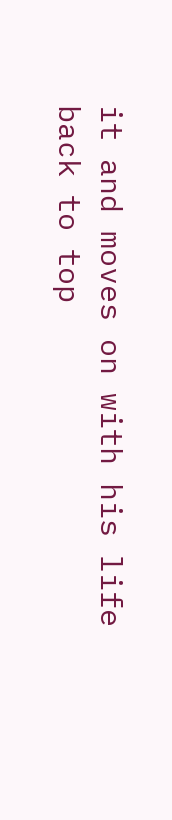it and moves on with his life
back to top